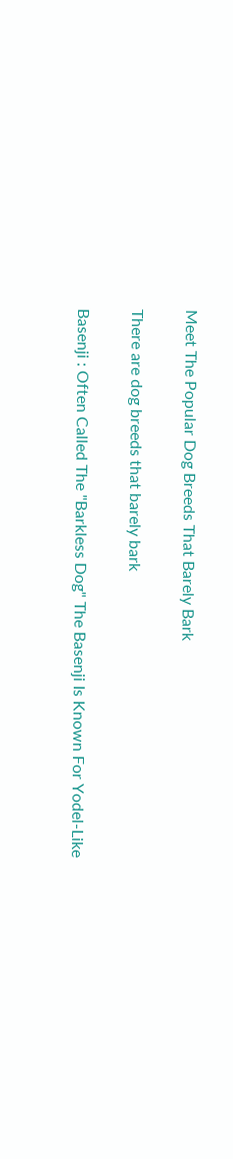Meet The Popular Dog Breeds That Barely Bark

There are dog breeds that barely bark

Basenji : Often Called The "Barkless Dog" The Basenji Is Known For Yodel-Like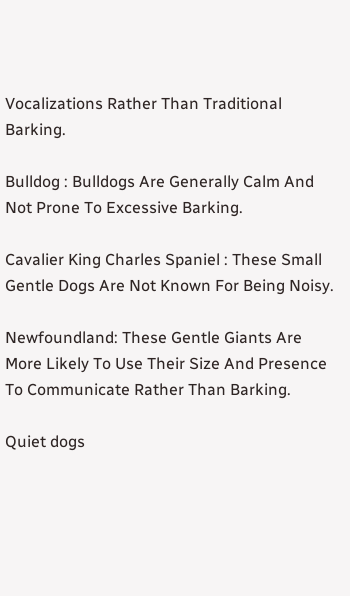Vocalizations Rather Than Traditional Barking.

Bulldog : Bulldogs Are Generally Calm And Not Prone To Excessive Barking.

Cavalier King Charles Spaniel : These Small Gentle Dogs Are Not Known For Being Noisy.

Newfoundland: These Gentle Giants Are More Likely To Use Their Size And Presence To Communicate Rather Than Barking.

Quiet dogs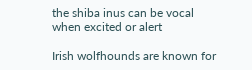the shiba inus can be vocal when excited or alert

Irish wolfhounds are known for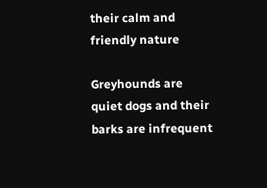their calm and friendly nature

Greyhounds are quiet dogs and their barks are infrequent